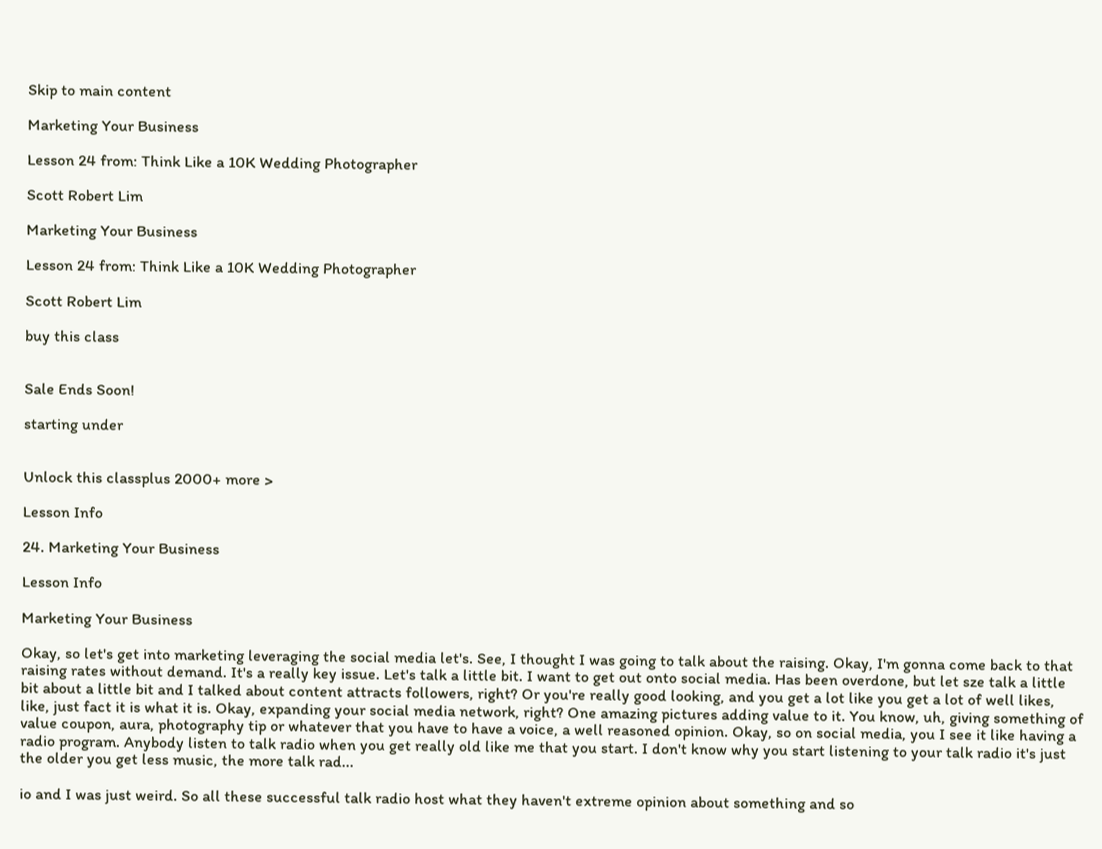Skip to main content

Marketing Your Business

Lesson 24 from: Think Like a 10K Wedding Photographer

Scott Robert Lim

Marketing Your Business

Lesson 24 from: Think Like a 10K Wedding Photographer

Scott Robert Lim

buy this class


Sale Ends Soon!

starting under


Unlock this classplus 2000+ more >

Lesson Info

24. Marketing Your Business

Lesson Info

Marketing Your Business

Okay, so let's get into marketing leveraging the social media let's. See, I thought I was going to talk about the raising. Okay, I'm gonna come back to that raising rates without demand. It's a really key issue. Let's talk a little bit. I want to get out onto social media. Has been overdone, but let sze talk a little bit about a little bit and I talked about content attracts followers, right? Or you're really good looking, and you get a lot like you get a lot of well likes, like, just fact it is what it is. Okay, expanding your social media network, right? One amazing pictures adding value to it. You know, uh, giving something of value coupon, aura, photography tip or whatever that you have to have a voice, a well reasoned opinion. Okay, so on social media, you I see it like having a radio program. Anybody listen to talk radio when you get really old like me that you start. I don't know why you start listening to your talk radio it's just the older you get less music, the more talk rad...

io and I was just weird. So all these successful talk radio host what they haven't extreme opinion about something and so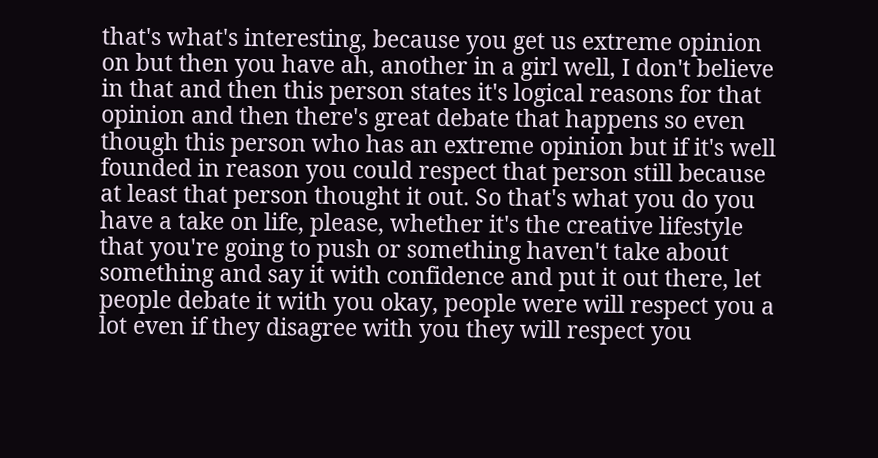that's what's interesting, because you get us extreme opinion on but then you have ah, another in a girl well, I don't believe in that and then this person states it's logical reasons for that opinion and then there's great debate that happens so even though this person who has an extreme opinion but if it's well founded in reason you could respect that person still because at least that person thought it out. So that's what you do you have a take on life, please, whether it's the creative lifestyle that you're going to push or something haven't take about something and say it with confidence and put it out there, let people debate it with you okay, people were will respect you a lot even if they disagree with you they will respect you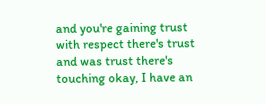and you're gaining trust with respect there's trust and was trust there's touching okay, I have an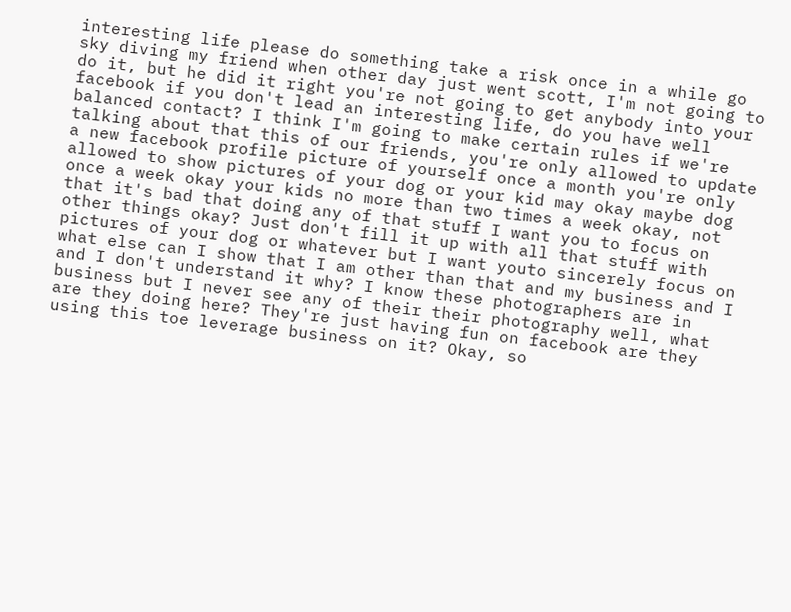interesting life please do something take a risk once in a while go sky diving my friend when other day just went scott, I'm not going to do it, but he did it right you're not going to get anybody into your facebook if you don't lead an interesting life, do you have well balanced contact? I think I'm going to make certain rules if we're talking about that this of our friends, you're only allowed to update a new facebook profile picture of yourself once a month you're only allowed to show pictures of your dog or your kid may okay maybe dog once a week okay your kids no more than two times a week okay, not that it's bad that doing any of that stuff I want you to focus on other things okay? Just don't fill it up with all that stuff with pictures of your dog or whatever but I want youto sincerely focus on what else can I show that I am other than that and my business and I and I don't understand it why? I know these photographers are in business but I never see any of their their photography well, what are they doing here? They're just having fun on facebook are they using this toe leverage business on it? Okay, so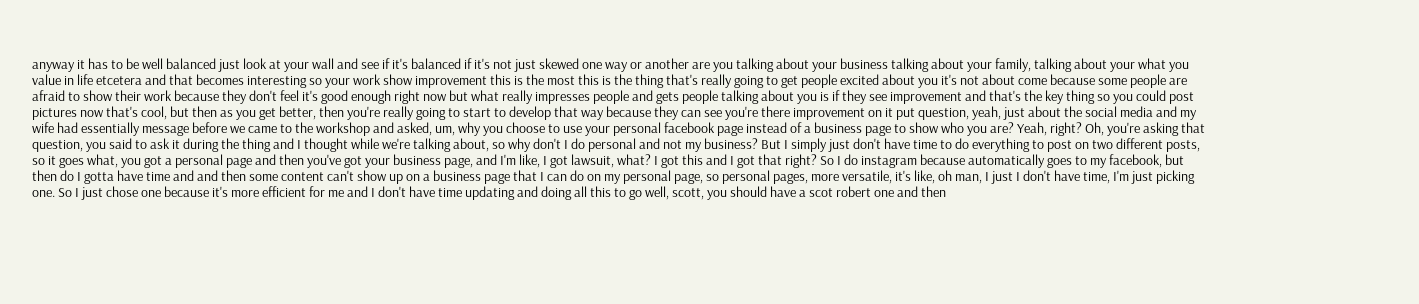anyway it has to be well balanced just look at your wall and see if it's balanced if it's not just skewed one way or another are you talking about your business talking about your family, talking about your what you value in life etcetera and that becomes interesting so your work show improvement this is the most this is the thing that's really going to get people excited about you it's not about come because some people are afraid to show their work because they don't feel it's good enough right now but what really impresses people and gets people talking about you is if they see improvement and that's the key thing so you could post pictures now that's cool, but then as you get better, then you're really going to start to develop that way because they can see you're there improvement on it put question, yeah, just about the social media and my wife had essentially message before we came to the workshop and asked, um, why you choose to use your personal facebook page instead of a business page to show who you are? Yeah, right? Oh, you're asking that question, you said to ask it during the thing and I thought while we're talking about, so why don't I do personal and not my business? But I simply just don't have time to do everything to post on two different posts, so it goes what, you got a personal page and then you've got your business page, and I'm like, I got lawsuit, what? I got this and I got that right? So I do instagram because automatically goes to my facebook, but then do I gotta have time and and then some content can't show up on a business page that I can do on my personal page, so personal pages, more versatile, it's like, oh man, I just I don't have time, I'm just picking one. So I just chose one because it's more efficient for me and I don't have time updating and doing all this to go well, scott, you should have a scot robert one and then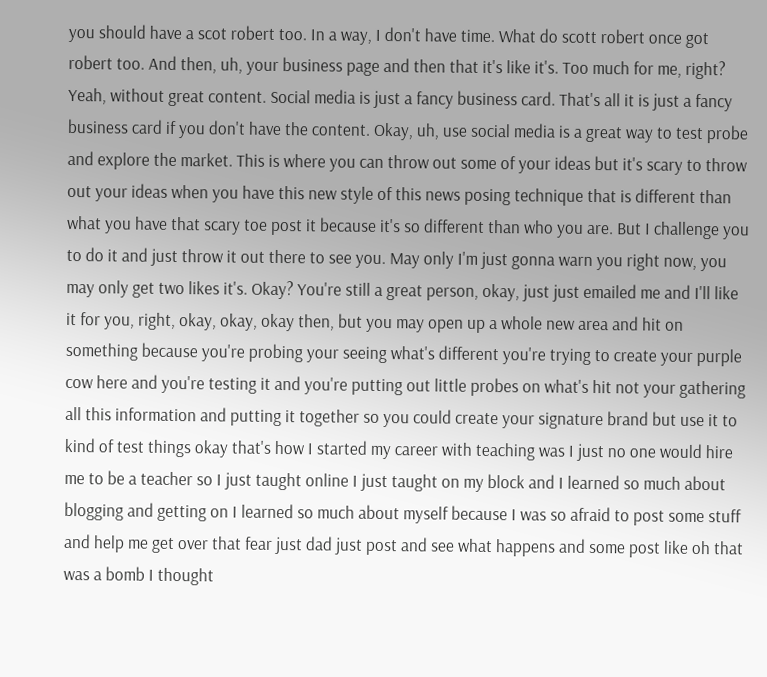you should have a scot robert too. In a way, I don't have time. What do scott robert once got robert too. And then, uh, your business page and then that it's like it's. Too much for me, right? Yeah, without great content. Social media is just a fancy business card. That's all it is just a fancy business card if you don't have the content. Okay, uh, use social media is a great way to test probe and explore the market. This is where you can throw out some of your ideas but it's scary to throw out your ideas when you have this new style of this news posing technique that is different than what you have that scary toe post it because it's so different than who you are. But I challenge you to do it and just throw it out there to see you. May only I'm just gonna warn you right now, you may only get two likes it's. Okay? You're still a great person, okay, just just emailed me and I'll like it for you, right, okay, okay, okay then, but you may open up a whole new area and hit on something because you're probing your seeing what's different you're trying to create your purple cow here and you're testing it and you're putting out little probes on what's hit not your gathering all this information and putting it together so you could create your signature brand but use it to kind of test things okay that's how I started my career with teaching was I just no one would hire me to be a teacher so I just taught online I just taught on my block and I learned so much about blogging and getting on I learned so much about myself because I was so afraid to post some stuff and help me get over that fear just dad just post and see what happens and some post like oh that was a bomb I thought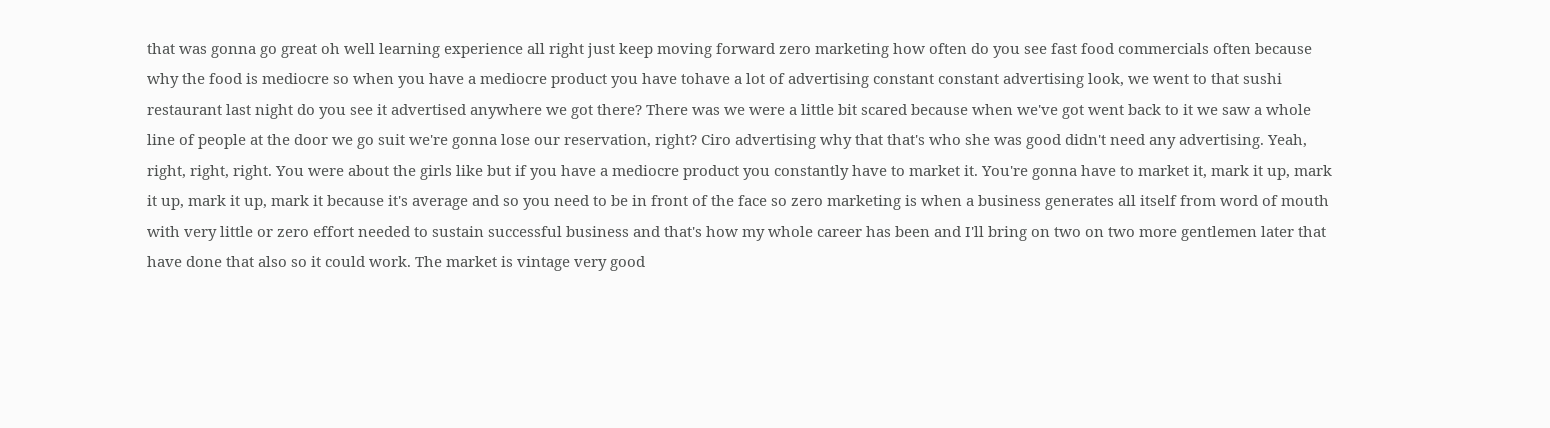that was gonna go great oh well learning experience all right just keep moving forward zero marketing how often do you see fast food commercials often because why the food is mediocre so when you have a mediocre product you have tohave a lot of advertising constant constant advertising look, we went to that sushi restaurant last night do you see it advertised anywhere we got there? There was we were a little bit scared because when we've got went back to it we saw a whole line of people at the door we go suit we're gonna lose our reservation, right? Ciro advertising why that that's who she was good didn't need any advertising. Yeah, right, right, right. You were about the girls like but if you have a mediocre product you constantly have to market it. You're gonna have to market it, mark it up, mark it up, mark it up, mark it because it's average and so you need to be in front of the face so zero marketing is when a business generates all itself from word of mouth with very little or zero effort needed to sustain successful business and that's how my whole career has been and I'll bring on two on two more gentlemen later that have done that also so it could work. The market is vintage very good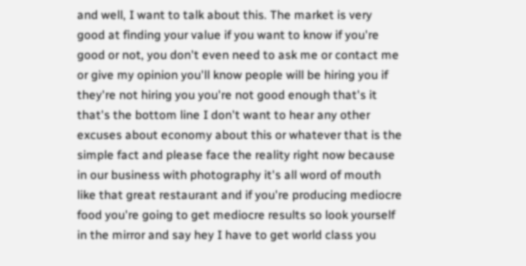and well, I want to talk about this. The market is very good at finding your value if you want to know if you're good or not, you don't even need to ask me or contact me or give my opinion you'll know people will be hiring you if they're not hiring you you're not good enough that's it that's the bottom line I don't want to hear any other excuses about economy about this or whatever that is the simple fact and please face the reality right now because in our business with photography it's all word of mouth like that great restaurant and if you're producing mediocre food you're going to get mediocre results so look yourself in the mirror and say hey I have to get world class you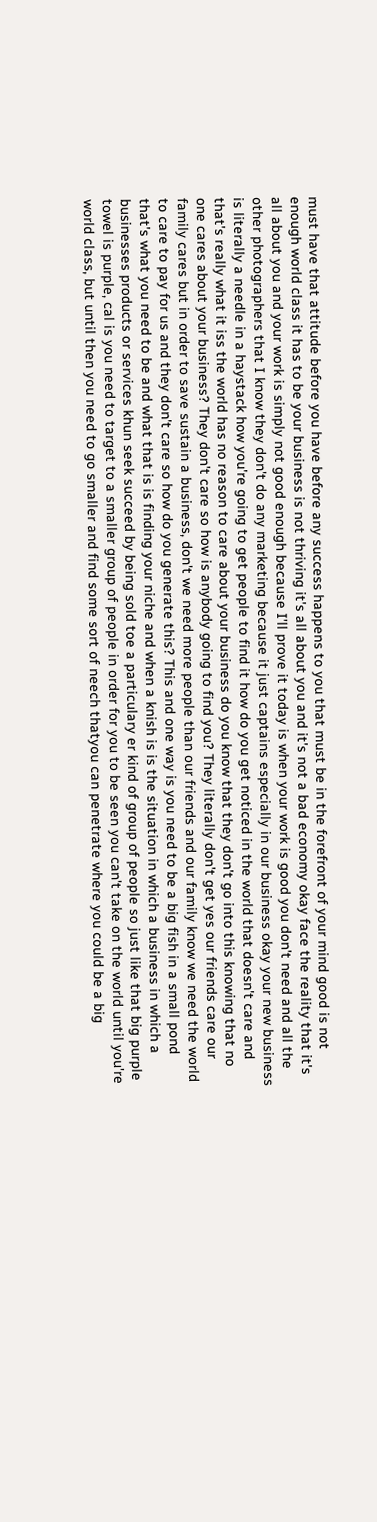must have that attitude before you have before any success happens to you that must be in the forefront of your mind good is not enough world class it has to be your business is not thriving it's all about you and it's not a bad economy okay face the reality that it's all about you and your work is simply not good enough because I'll prove it today is when your work is good you don't need and all the other photographers that I know they don't do any marketing because it just captains especially in our business okay your new business is literally a needle in a haystack how you're going to get people to find it how do you get noticed in the world that doesn't care and that's really what it iss the world has no reason to care about your business do you know that they don't go into this knowing that no one cares about your business? They don't care so how is anybody going to find you? They literally don't get yes our friends care our family cares but in order to save sustain a business, don't we need more people than our friends and our family know we need the world to care to pay for us and they don't care so how do you generate this? This and one way is you need to be a big fish in a small pond that's what you need to be and what that is is finding your niche and when a knish is is the situation in which a business in which a businesses products or services khun seek succeed by being sold toe a particulary er kind of group of people so just like that big purple towel is purple, cal is you need to target to a smaller group of people in order for you to be seen you can't take on the world until you're world class, but until then you need to go smaller and find some sort of neech thatyou can penetrate where you could be a big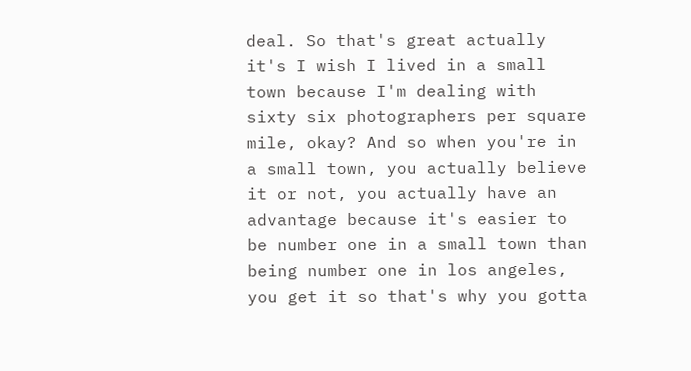deal. So that's great actually it's I wish I lived in a small town because I'm dealing with sixty six photographers per square mile, okay? And so when you're in a small town, you actually believe it or not, you actually have an advantage because it's easier to be number one in a small town than being number one in los angeles, you get it so that's why you gotta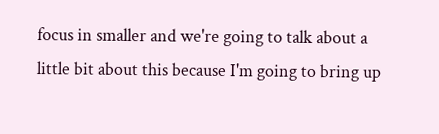focus in smaller and we're going to talk about a little bit about this because I'm going to bring up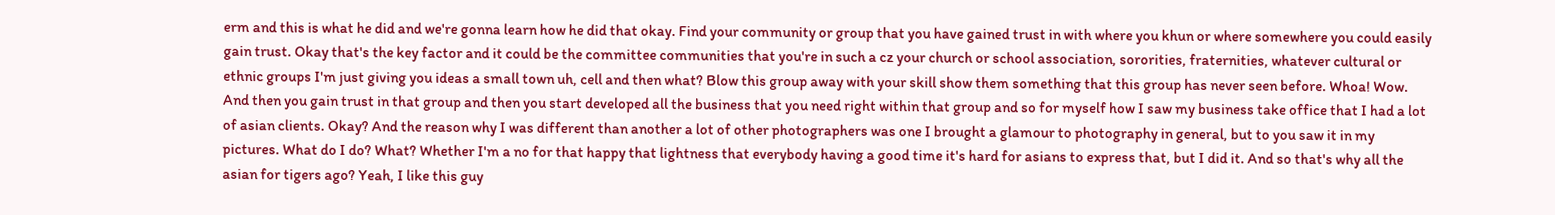erm and this is what he did and we're gonna learn how he did that okay. Find your community or group that you have gained trust in with where you khun or where somewhere you could easily gain trust. Okay that's the key factor and it could be the committee communities that you're in such a cz your church or school association, sororities, fraternities, whatever cultural or ethnic groups I'm just giving you ideas a small town uh, cell and then what? Blow this group away with your skill show them something that this group has never seen before. Whoa! Wow. And then you gain trust in that group and then you start developed all the business that you need right within that group and so for myself how I saw my business take office that I had a lot of asian clients. Okay? And the reason why I was different than another a lot of other photographers was one I brought a glamour to photography in general, but to you saw it in my pictures. What do I do? What? Whether I'm a no for that happy that lightness that everybody having a good time it's hard for asians to express that, but I did it. And so that's why all the asian for tigers ago? Yeah, I like this guy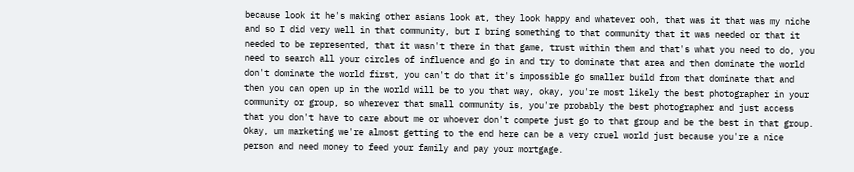because look it he's making other asians look at, they look happy and whatever ooh, that was it that was my niche and so I did very well in that community, but I bring something to that community that it was needed or that it needed to be represented, that it wasn't there in that game, trust within them and that's what you need to do, you need to search all your circles of influence and go in and try to dominate that area and then dominate the world don't dominate the world first, you can't do that it's impossible go smaller build from that dominate that and then you can open up in the world will be to you that way, okay, you're most likely the best photographer in your community or group, so wherever that small community is, you're probably the best photographer and just access that you don't have to care about me or whoever don't compete just go to that group and be the best in that group. Okay, um marketing we're almost getting to the end here can be a very cruel world just because you're a nice person and need money to feed your family and pay your mortgage.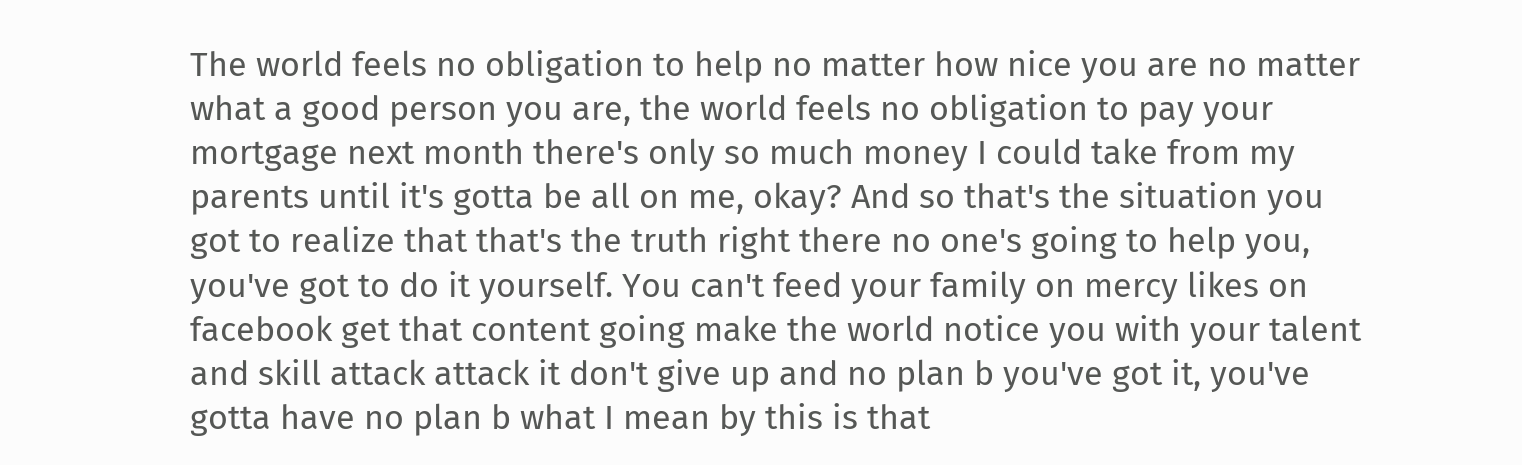The world feels no obligation to help no matter how nice you are no matter what a good person you are, the world feels no obligation to pay your mortgage next month there's only so much money I could take from my parents until it's gotta be all on me, okay? And so that's the situation you got to realize that that's the truth right there no one's going to help you, you've got to do it yourself. You can't feed your family on mercy likes on facebook get that content going make the world notice you with your talent and skill attack attack it don't give up and no plan b you've got it, you've gotta have no plan b what I mean by this is that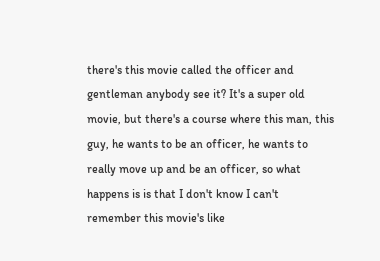there's this movie called the officer and gentleman anybody see it? It's a super old movie, but there's a course where this man, this guy, he wants to be an officer, he wants to really move up and be an officer, so what happens is is that I don't know I can't remember this movie's like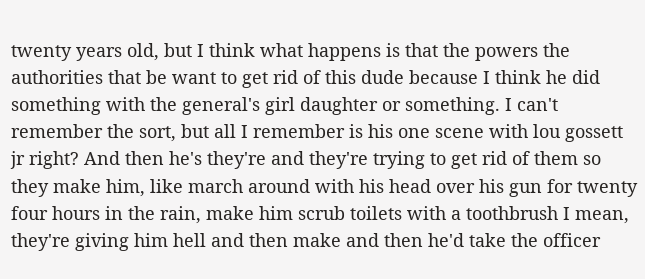twenty years old, but I think what happens is that the powers the authorities that be want to get rid of this dude because I think he did something with the general's girl daughter or something. I can't remember the sort, but all I remember is his one scene with lou gossett jr right? And then he's they're and they're trying to get rid of them so they make him, like march around with his head over his gun for twenty four hours in the rain, make him scrub toilets with a toothbrush I mean, they're giving him hell and then make and then he'd take the officer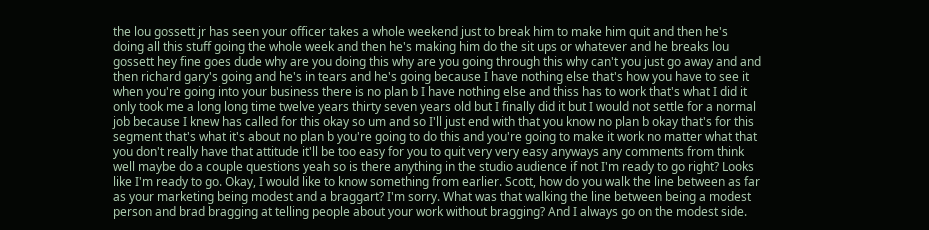the lou gossett jr has seen your officer takes a whole weekend just to break him to make him quit and then he's doing all this stuff going the whole week and then he's making him do the sit ups or whatever and he breaks lou gossett hey fine goes dude why are you doing this why are you going through this why can't you just go away and and then richard gary's going and he's in tears and he's going because I have nothing else that's how you have to see it when you're going into your business there is no plan b I have nothing else and thiss has to work that's what I did it only took me a long long time twelve years thirty seven years old but I finally did it but I would not settle for a normal job because I knew has called for this okay so um and so I'll just end with that you know no plan b okay that's for this segment that's what it's about no plan b you're going to do this and you're going to make it work no matter what that you don't really have that attitude it'll be too easy for you to quit very very easy anyways any comments from think well maybe do a couple questions yeah so is there anything in the studio audience if not I'm ready to go right? Looks like I'm ready to go. Okay, I would like to know something from earlier. Scott, how do you walk the line between as far as your marketing being modest and a braggart? I'm sorry. What was that walking the line between being a modest person and brad bragging at telling people about your work without bragging? And I always go on the modest side.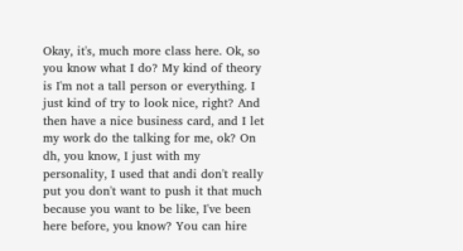Okay, it's, much more class here. Ok, so you know what I do? My kind of theory is I'm not a tall person or everything. I just kind of try to look nice, right? And then have a nice business card, and I let my work do the talking for me, ok? On dh, you know, I just with my personality, I used that andi don't really put you don't want to push it that much because you want to be like, I've been here before, you know? You can hire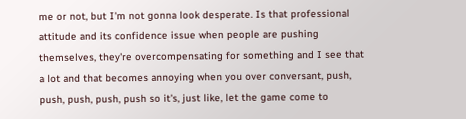me or not, but I'm not gonna look desperate. Is that professional attitude and its confidence issue when people are pushing themselves, they're overcompensating for something and I see that a lot and that becomes annoying when you over conversant, push, push, push, push, push so it's, just like, let the game come to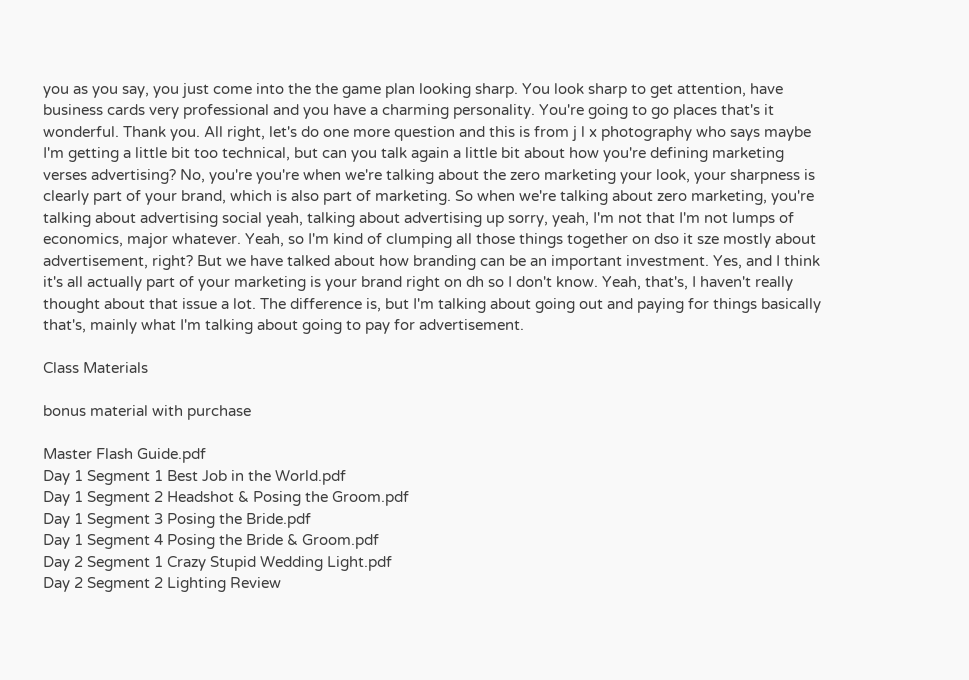you as you say, you just come into the the game plan looking sharp. You look sharp to get attention, have business cards very professional and you have a charming personality. You're going to go places that's it wonderful. Thank you. All right, let's do one more question and this is from j l x photography who says maybe I'm getting a little bit too technical, but can you talk again a little bit about how you're defining marketing verses advertising? No, you're you're when we're talking about the zero marketing your look, your sharpness is clearly part of your brand, which is also part of marketing. So when we're talking about zero marketing, you're talking about advertising social yeah, talking about advertising up sorry, yeah, I'm not that I'm not lumps of economics, major whatever. Yeah, so I'm kind of clumping all those things together on dso it sze mostly about advertisement, right? But we have talked about how branding can be an important investment. Yes, and I think it's all actually part of your marketing is your brand right on dh so I don't know. Yeah, that's, I haven't really thought about that issue a lot. The difference is, but I'm talking about going out and paying for things basically that's, mainly what I'm talking about going to pay for advertisement.

Class Materials

bonus material with purchase

Master Flash Guide.pdf
Day 1 Segment 1 Best Job in the World.pdf
Day 1 Segment 2 Headshot & Posing the Groom.pdf
Day 1 Segment 3 Posing the Bride.pdf
Day 1 Segment 4 Posing the Bride & Groom.pdf
Day 2 Segment 1 Crazy Stupid Wedding Light.pdf
Day 2 Segment 2 Lighting Review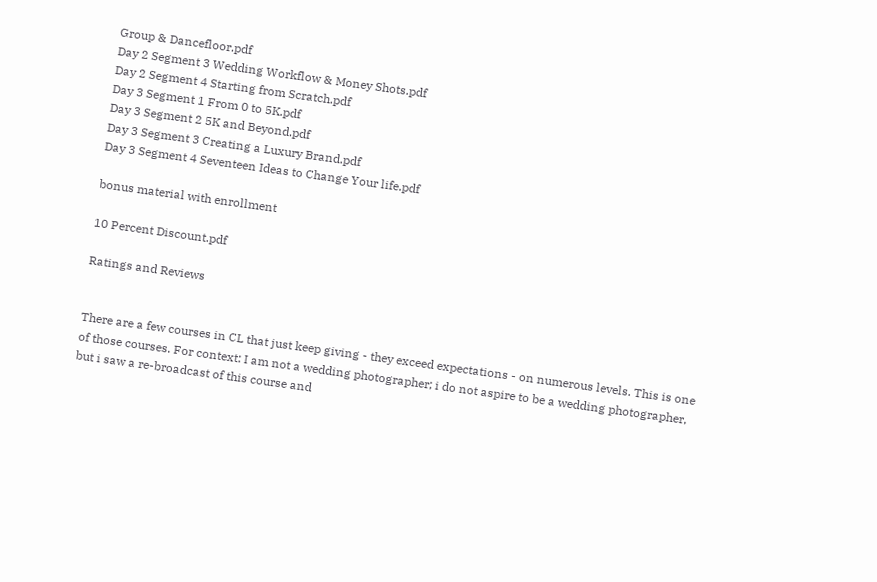Group & Dancefloor.pdf
Day 2 Segment 3 Wedding Workflow & Money Shots.pdf
Day 2 Segment 4 Starting from Scratch.pdf
Day 3 Segment 1 From 0 to 5K.pdf
Day 3 Segment 2 5K and Beyond.pdf
Day 3 Segment 3 Creating a Luxury Brand.pdf
Day 3 Segment 4 Seventeen Ideas to Change Your life.pdf

bonus material with enrollment

10 Percent Discount.pdf

Ratings and Reviews


There are a few courses in CL that just keep giving - they exceed expectations - on numerous levels. This is one of those courses. For context: I am not a wedding photographer; i do not aspire to be a wedding photographer, but i saw a re-broadcast of this course and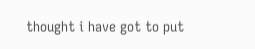thought i have got to put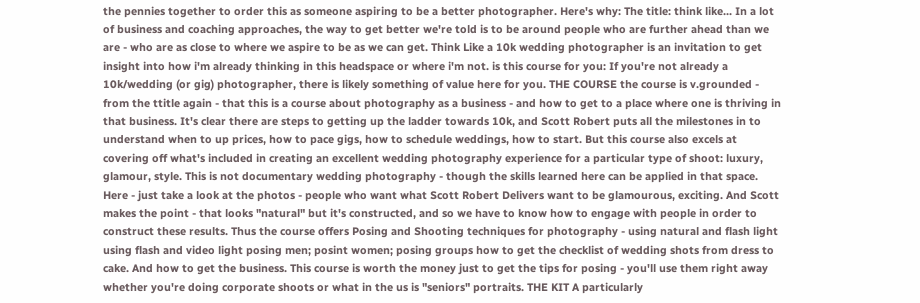the pennies together to order this as someone aspiring to be a better photographer. Here's why: The title: think like... In a lot of business and coaching approaches, the way to get better we're told is to be around people who are further ahead than we are - who are as close to where we aspire to be as we can get. Think Like a 10k wedding photographer is an invitation to get insight into how i'm already thinking in this headspace or where i'm not. is this course for you: If you're not already a 10k/wedding (or gig) photographer, there is likely something of value here for you. THE COURSE the course is v.grounded - from the ttitle again - that this is a course about photography as a business - and how to get to a place where one is thriving in that business. It's clear there are steps to getting up the ladder towards 10k, and Scott Robert puts all the milestones in to understand when to up prices, how to pace gigs, how to schedule weddings, how to start. But this course also excels at covering off what's included in creating an excellent wedding photography experience for a particular type of shoot: luxury, glamour, style. This is not documentary wedding photography - though the skills learned here can be applied in that space. Here - just take a look at the photos - people who want what Scott Robert Delivers want to be glamourous, exciting. And Scott makes the point - that looks "natural" but it's constructed, and so we have to know how to engage with people in order to construct these results. Thus the course offers Posing and Shooting techniques for photography - using natural and flash light using flash and video light posing men; posint women; posing groups how to get the checklist of wedding shots from dress to cake. And how to get the business. This course is worth the money just to get the tips for posing - you'll use them right away whether you're doing corporate shoots or what in the us is "seniors" portraits. THE KIT A particularly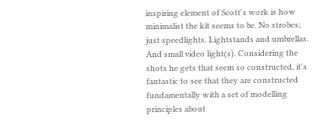inspiring element of Scott's work is how minimalist the kit seems to be. No strobes; just speedlights. Lightstands and umbrellas. And small video light(s). Considering the shots he gets that seem so constructed, it's fantastic to see that they are constructed fundamentally with a set of modelling principles about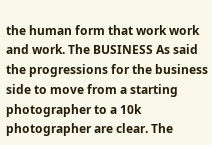the human form that work work and work. The BUSINESS As said the progressions for the business side to move from a starting photographer to a 10k photographer are clear. The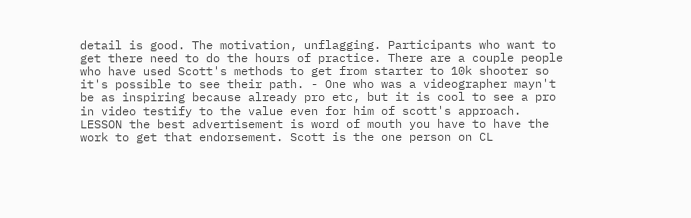detail is good. The motivation, unflagging. Participants who want to get there need to do the hours of practice. There are a couple people who have used Scott's methods to get from starter to 10k shooter so it's possible to see their path. - One who was a videographer mayn't be as inspiring because already pro etc, but it is cool to see a pro in video testify to the value even for him of scott's approach. LESSON the best advertisement is word of mouth you have to have the work to get that endorsement. Scott is the one person on CL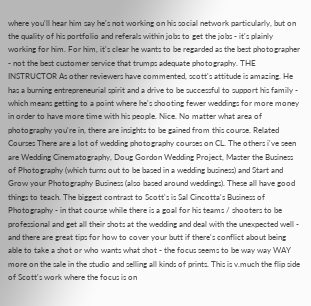where you'll hear him say he's not working on his social network particularly, but on the quality of his portfolio and referals within jobs to get the jobs - it's plainly working for him. For him, it's clear he wants to be regarded as the best photographer - not the best customer service that trumps adequate photography. THE INSTRUCTOR As other reviewers have commented, scott's attitude is amazing. He has a burning entrepreneurial spirit and a drive to be successful to support his family - which means getting to a point where he's shooting fewer weddings for more money in order to have more time with his people. Nice. No matter what area of photography you're in, there are insights to be gained from this course. Related Courses There are a lot of wedding photography courses on CL. The others i've seen are Wedding Cinematography, Doug Gordon Wedding Project, Master the Business of Photography (which turns out to be based in a wedding business) and Start and Grow your Photography Business (also based around weddings). These all have good things to teach. The biggest contrast to Scott's is Sal Cincotta's Business of Photography - in that course while there is a goal for his teams / shooters to be professional and get all their shots at the wedding and deal with the unexpected well - and there are great tips for how to cover your butt if there's conflict about being able to take a shot or who wants what shot - the focus seems to be way way WAY more on the sale in the studio and selling all kinds of prints. This is v.much the flip side of Scott's work where the focus is on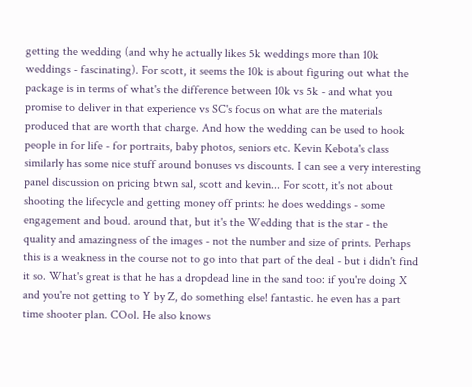getting the wedding (and why he actually likes 5k weddings more than 10k weddings - fascinating). For scott, it seems the 10k is about figuring out what the package is in terms of what's the difference between 10k vs 5k - and what you promise to deliver in that experience vs SC's focus on what are the materials produced that are worth that charge. And how the wedding can be used to hook people in for life - for portraits, baby photos, seniors etc. Kevin Kebota's class similarly has some nice stuff around bonuses vs discounts. I can see a very interesting panel discussion on pricing btwn sal, scott and kevin... For scott, it's not about shooting the lifecycle and getting money off prints: he does weddings - some engagement and boud. around that, but it's the Wedding that is the star - the quality and amazingness of the images - not the number and size of prints. Perhaps this is a weakness in the course not to go into that part of the deal - but i didn't find it so. What's great is that he has a dropdead line in the sand too: if you're doing X and you're not getting to Y by Z, do something else! fantastic. he even has a part time shooter plan. COol. He also knows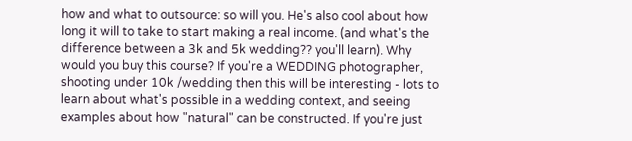how and what to outsource: so will you. He's also cool about how long it will to take to start making a real income. (and what's the difference between a 3k and 5k wedding?? you'll learn). Why would you buy this course? If you're a WEDDING photographer, shooting under 10k /wedding then this will be interesting - lots to learn about what's possible in a wedding context, and seeing examples about how "natural" can be constructed. If you're just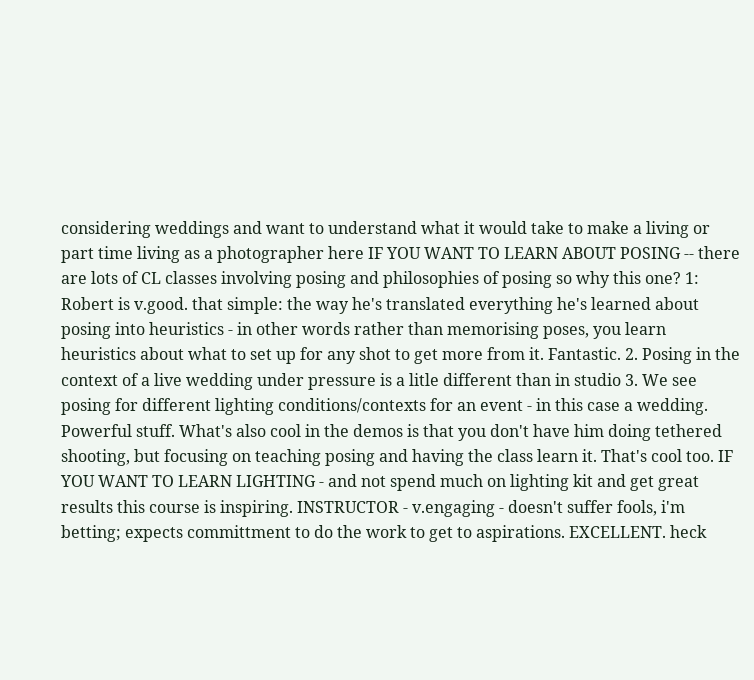considering weddings and want to understand what it would take to make a living or part time living as a photographer here IF YOU WANT TO LEARN ABOUT POSING -- there are lots of CL classes involving posing and philosophies of posing so why this one? 1: Robert is v.good. that simple: the way he's translated everything he's learned about posing into heuristics - in other words rather than memorising poses, you learn heuristics about what to set up for any shot to get more from it. Fantastic. 2. Posing in the context of a live wedding under pressure is a litle different than in studio 3. We see posing for different lighting conditions/contexts for an event - in this case a wedding. Powerful stuff. What's also cool in the demos is that you don't have him doing tethered shooting, but focusing on teaching posing and having the class learn it. That's cool too. IF YOU WANT TO LEARN LIGHTING - and not spend much on lighting kit and get great results this course is inspiring. INSTRUCTOR - v.engaging - doesn't suffer fools, i'm betting; expects committment to do the work to get to aspirations. EXCELLENT. heck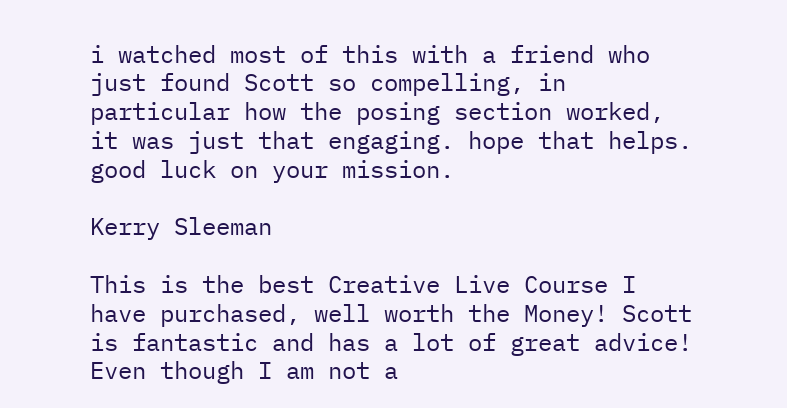i watched most of this with a friend who just found Scott so compelling, in particular how the posing section worked, it was just that engaging. hope that helps. good luck on your mission.

Kerry Sleeman

This is the best Creative Live Course I have purchased, well worth the Money! Scott is fantastic and has a lot of great advice! Even though I am not a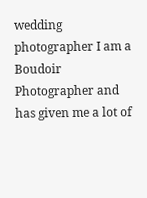wedding photographer I am a Boudoir Photographer and has given me a lot of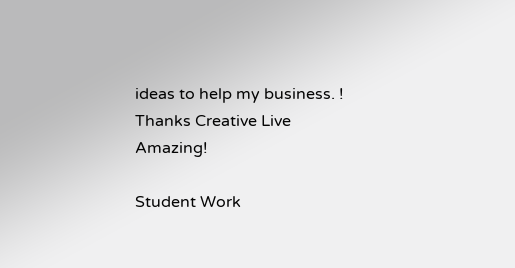ideas to help my business. ! Thanks Creative Live Amazing!

Student Work